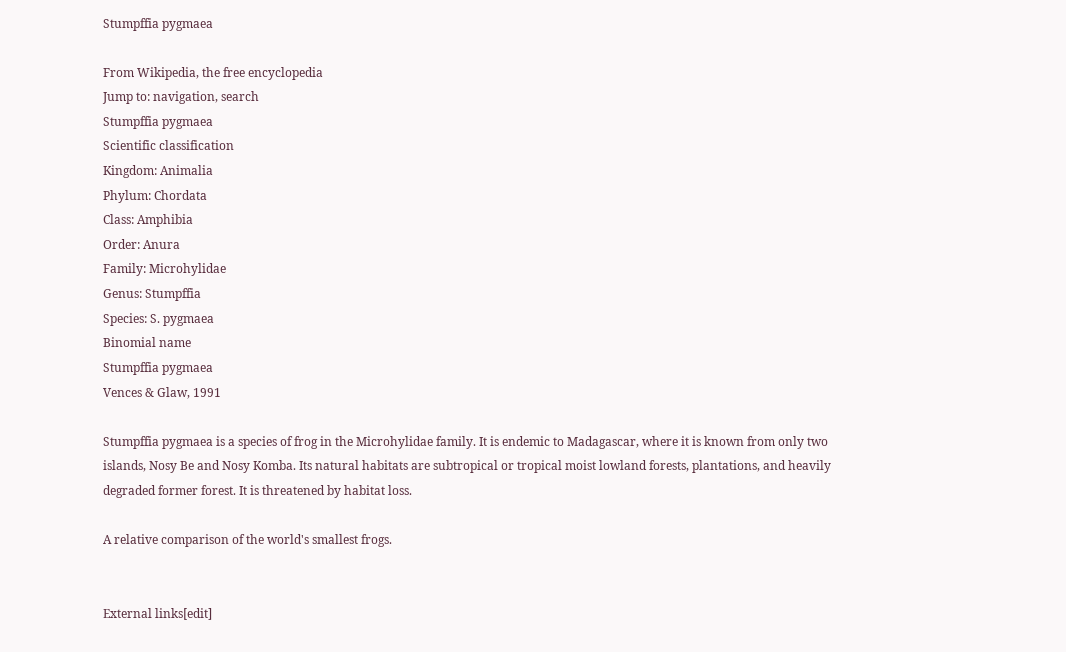Stumpffia pygmaea

From Wikipedia, the free encyclopedia
Jump to: navigation, search
Stumpffia pygmaea
Scientific classification
Kingdom: Animalia
Phylum: Chordata
Class: Amphibia
Order: Anura
Family: Microhylidae
Genus: Stumpffia
Species: S. pygmaea
Binomial name
Stumpffia pygmaea
Vences & Glaw, 1991

Stumpffia pygmaea is a species of frog in the Microhylidae family. It is endemic to Madagascar, where it is known from only two islands, Nosy Be and Nosy Komba. Its natural habitats are subtropical or tropical moist lowland forests, plantations, and heavily degraded former forest. It is threatened by habitat loss.

A relative comparison of the world's smallest frogs.


External links[edit]